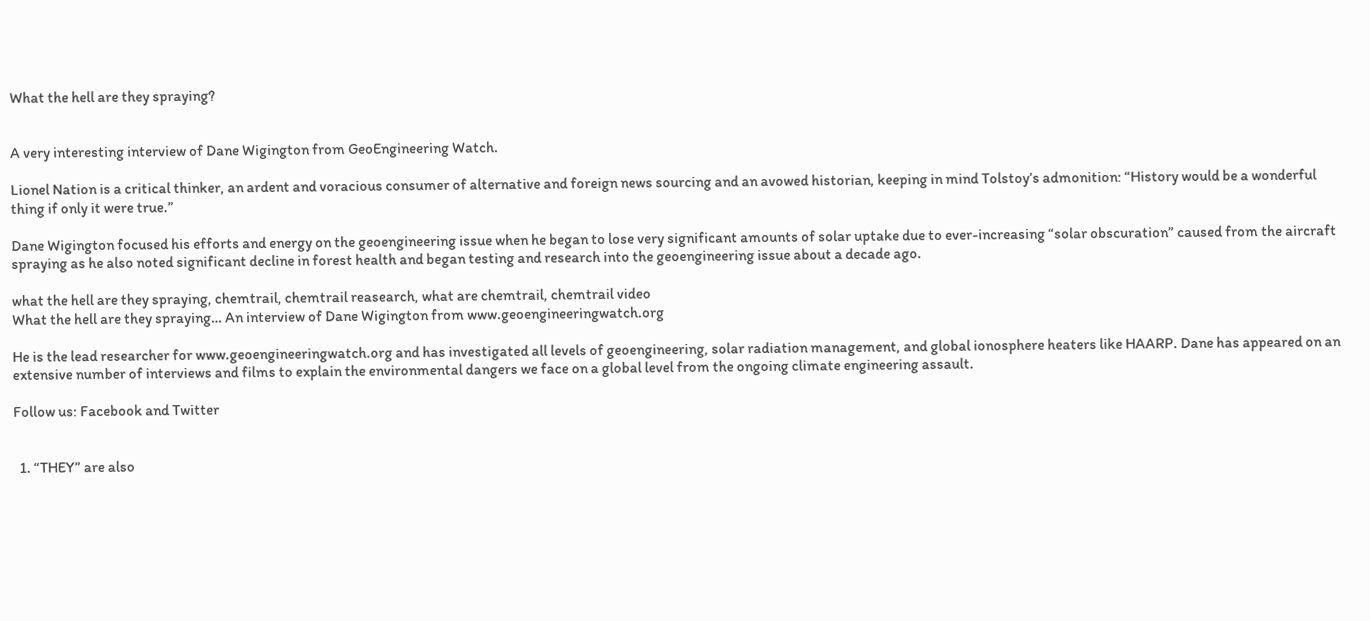What the hell are they spraying?


A very interesting interview of Dane Wigington from GeoEngineering Watch.

Lionel Nation is a critical thinker, an ardent and voracious consumer of alternative and foreign news sourcing and an avowed historian, keeping in mind Tolstoy’s admonition: “History would be a wonderful thing if only it were true.”

Dane Wigington focused his efforts and energy on the geoengineering issue when he began to lose very significant amounts of solar uptake due to ever-increasing “solar obscuration” caused from the aircraft spraying as he also noted significant decline in forest health and began testing and research into the geoengineering issue about a decade ago.

what the hell are they spraying, chemtrail, chemtrail reasearch, what are chemtrail, chemtrail video
What the hell are they spraying… An interview of Dane Wigington from www.geoengineeringwatch.org

He is the lead researcher for www.geoengineeringwatch.org and has investigated all levels of geoengineering, solar radiation management, and global ionosphere heaters like HAARP. Dane has appeared on an extensive number of interviews and films to explain the environmental dangers we face on a global level from the ongoing climate engineering assault.

Follow us: Facebook and Twitter


  1. “THEY” are also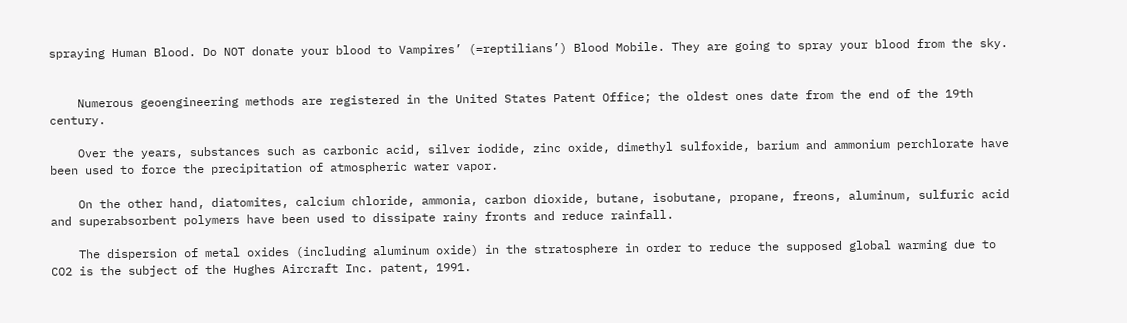spraying Human Blood. Do NOT donate your blood to Vampires’ (=reptilians’) Blood Mobile. They are going to spray your blood from the sky.


    Numerous geoengineering methods are registered in the United States Patent Office; the oldest ones date from the end of the 19th century.

    Over the years, substances such as carbonic acid, silver iodide, zinc oxide, dimethyl sulfoxide, barium and ammonium perchlorate have been used to force the precipitation of atmospheric water vapor.

    On the other hand, diatomites, calcium chloride, ammonia, carbon dioxide, butane, isobutane, propane, freons, aluminum, sulfuric acid and superabsorbent polymers have been used to dissipate rainy fronts and reduce rainfall.

    The dispersion of metal oxides (including aluminum oxide) in the stratosphere in order to reduce the supposed global warming due to CO2 is the subject of the Hughes Aircraft Inc. patent, 1991.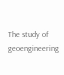The study of geoengineering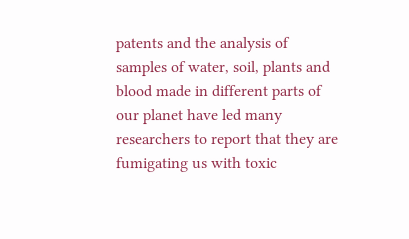patents and the analysis of samples of water, soil, plants and blood made in different parts of our planet have led many researchers to report that they are fumigating us with toxic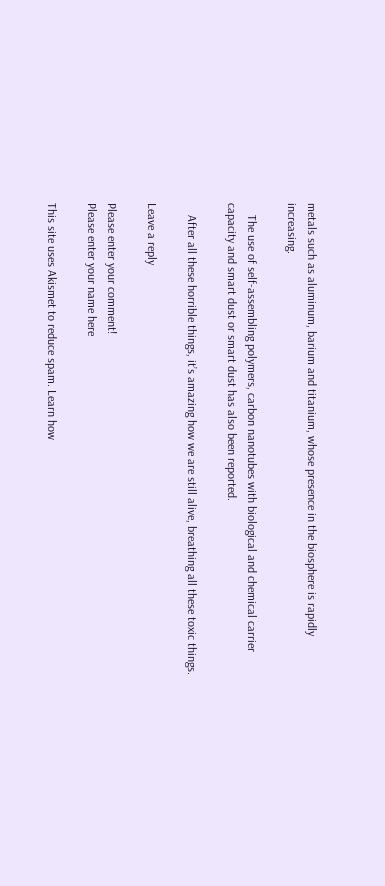metals such as aluminum, barium and titanium, whose presence in the biosphere is rapidly increasing.

    The use of self-assembling polymers, carbon nanotubes with biological and chemical carrier capacity and smart dust or smart dust has also been reported.

    After all these horrible things, it’s amazing how we are still alive, breathing all these toxic things.

Leave a reply

Please enter your comment!
Please enter your name here

This site uses Akismet to reduce spam. Learn how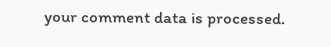your comment data is processed.